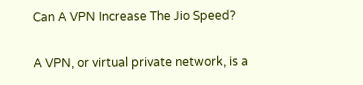Can A VPN Increase The Jio Speed?

A VPN, or virtual private network, is a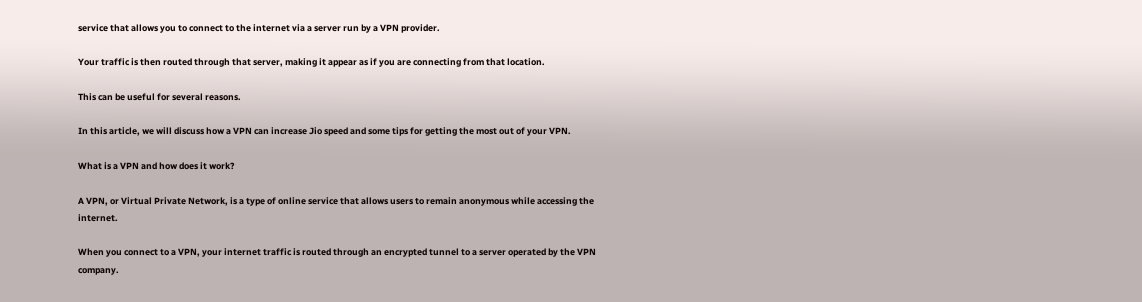service that allows you to connect to the internet via a server run by a VPN provider.

Your traffic is then routed through that server, making it appear as if you are connecting from that location.

This can be useful for several reasons.

In this article, we will discuss how a VPN can increase Jio speed and some tips for getting the most out of your VPN.

What is a VPN and how does it work?

A VPN, or Virtual Private Network, is a type of online service that allows users to remain anonymous while accessing the internet.

When you connect to a VPN, your internet traffic is routed through an encrypted tunnel to a server operated by the VPN company.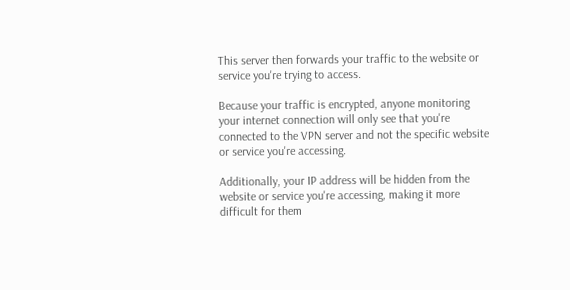This server then forwards your traffic to the website or service you're trying to access.

Because your traffic is encrypted, anyone monitoring your internet connection will only see that you're connected to the VPN server and not the specific website or service you're accessing.

Additionally, your IP address will be hidden from the website or service you're accessing, making it more difficult for them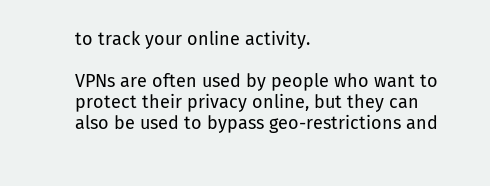to track your online activity.

VPNs are often used by people who want to protect their privacy online, but they can also be used to bypass geo-restrictions and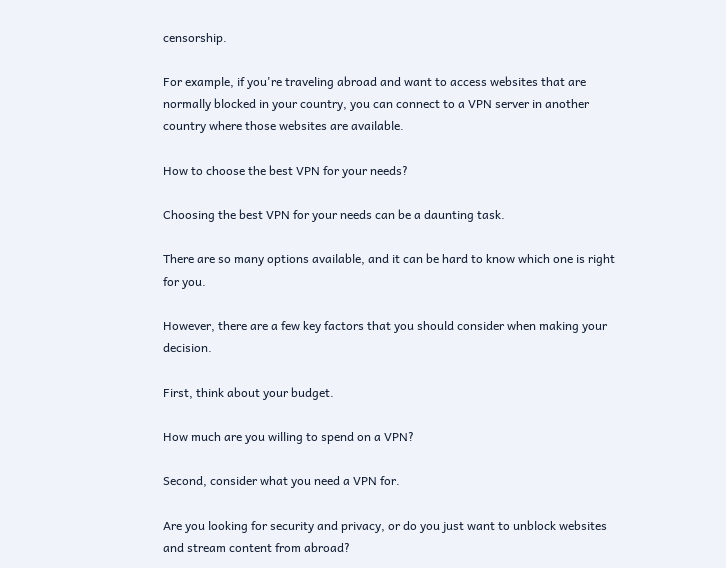censorship.

For example, if you're traveling abroad and want to access websites that are normally blocked in your country, you can connect to a VPN server in another country where those websites are available.

How to choose the best VPN for your needs?

Choosing the best VPN for your needs can be a daunting task.

There are so many options available, and it can be hard to know which one is right for you.

However, there are a few key factors that you should consider when making your decision.

First, think about your budget.

How much are you willing to spend on a VPN?

Second, consider what you need a VPN for.

Are you looking for security and privacy, or do you just want to unblock websites and stream content from abroad?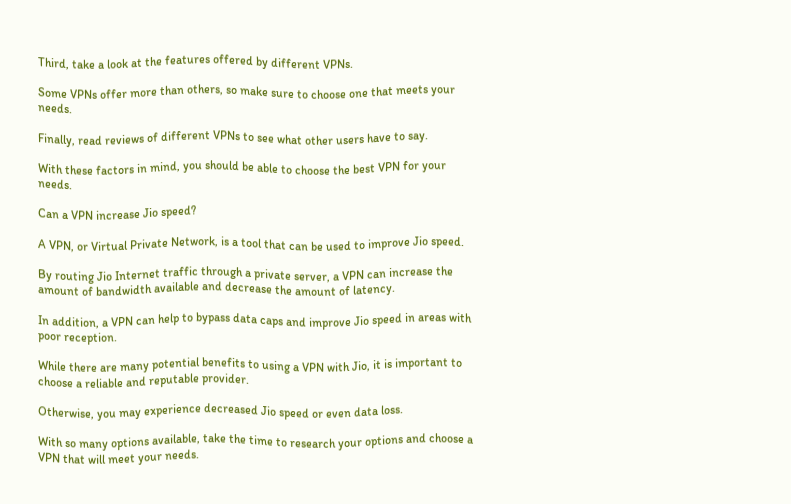Third, take a look at the features offered by different VPNs.

Some VPNs offer more than others, so make sure to choose one that meets your needs.

Finally, read reviews of different VPNs to see what other users have to say.

With these factors in mind, you should be able to choose the best VPN for your needs.

Can a VPN increase Jio speed?

A VPN, or Virtual Private Network, is a tool that can be used to improve Jio speed.

By routing Jio Internet traffic through a private server, a VPN can increase the amount of bandwidth available and decrease the amount of latency.

In addition, a VPN can help to bypass data caps and improve Jio speed in areas with poor reception.

While there are many potential benefits to using a VPN with Jio, it is important to choose a reliable and reputable provider.

Otherwise, you may experience decreased Jio speed or even data loss.

With so many options available, take the time to research your options and choose a VPN that will meet your needs.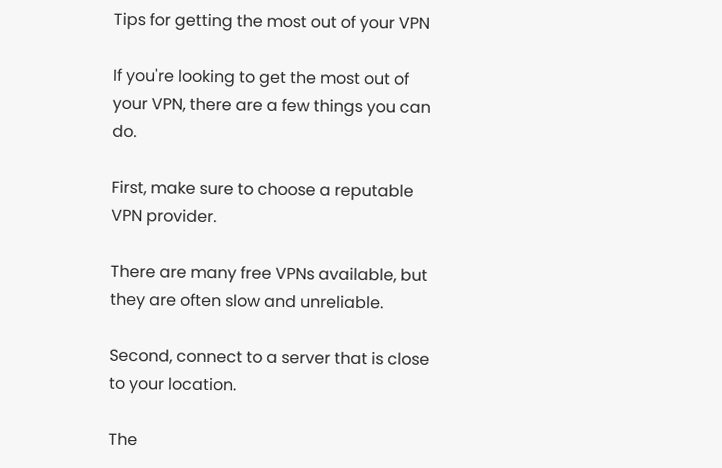Tips for getting the most out of your VPN

If you're looking to get the most out of your VPN, there are a few things you can do.

First, make sure to choose a reputable VPN provider.

There are many free VPNs available, but they are often slow and unreliable.

Second, connect to a server that is close to your location.

The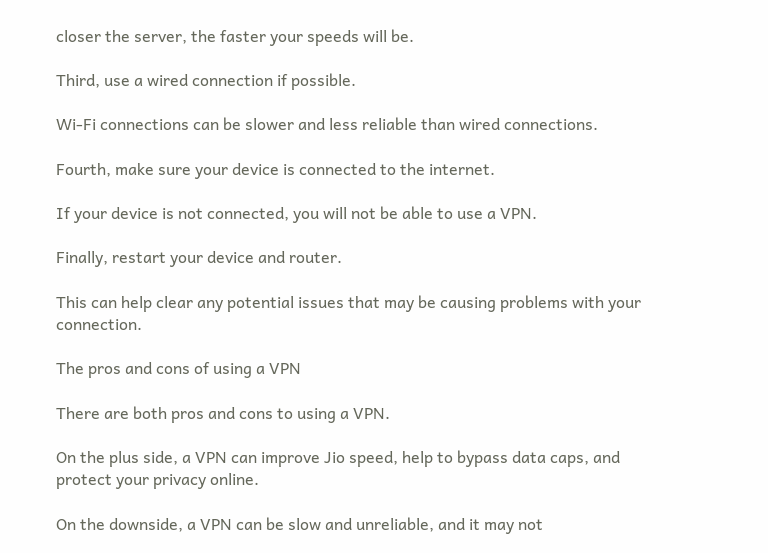closer the server, the faster your speeds will be.

Third, use a wired connection if possible.

Wi-Fi connections can be slower and less reliable than wired connections.

Fourth, make sure your device is connected to the internet.

If your device is not connected, you will not be able to use a VPN.

Finally, restart your device and router.

This can help clear any potential issues that may be causing problems with your connection.

The pros and cons of using a VPN

There are both pros and cons to using a VPN.

On the plus side, a VPN can improve Jio speed, help to bypass data caps, and protect your privacy online.

On the downside, a VPN can be slow and unreliable, and it may not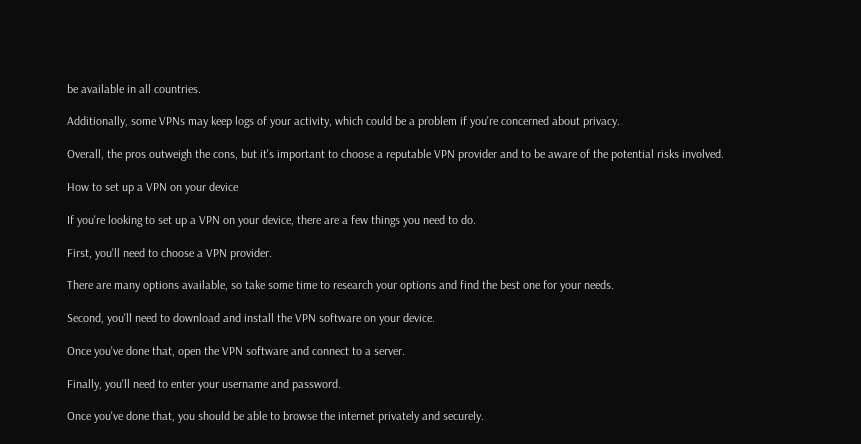be available in all countries.

Additionally, some VPNs may keep logs of your activity, which could be a problem if you're concerned about privacy.

Overall, the pros outweigh the cons, but it's important to choose a reputable VPN provider and to be aware of the potential risks involved.

How to set up a VPN on your device

If you're looking to set up a VPN on your device, there are a few things you need to do.

First, you'll need to choose a VPN provider.

There are many options available, so take some time to research your options and find the best one for your needs.

Second, you'll need to download and install the VPN software on your device.

Once you've done that, open the VPN software and connect to a server.

Finally, you'll need to enter your username and password.

Once you've done that, you should be able to browse the internet privately and securely.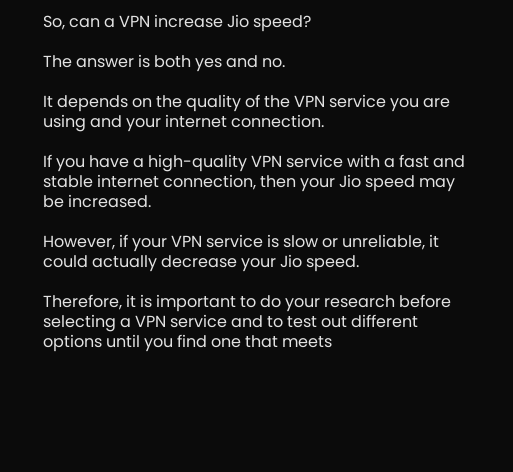So, can a VPN increase Jio speed?

The answer is both yes and no.

It depends on the quality of the VPN service you are using and your internet connection.

If you have a high-quality VPN service with a fast and stable internet connection, then your Jio speed may be increased.

However, if your VPN service is slow or unreliable, it could actually decrease your Jio speed.

Therefore, it is important to do your research before selecting a VPN service and to test out different options until you find one that meets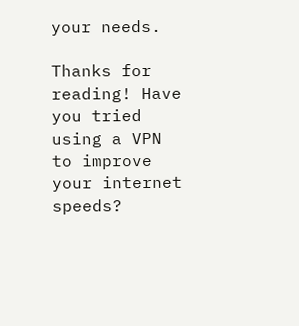your needs.

Thanks for reading! Have you tried using a VPN to improve your internet speeds?